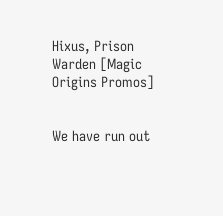Hixus, Prison Warden [Magic Origins Promos]


We have run out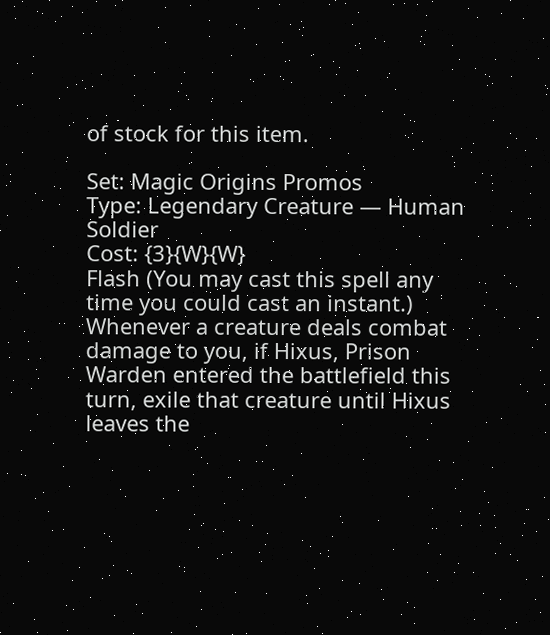of stock for this item.

Set: Magic Origins Promos
Type: Legendary Creature — Human Soldier
Cost: {3}{W}{W}
Flash (You may cast this spell any time you could cast an instant.) Whenever a creature deals combat damage to you, if Hixus, Prison Warden entered the battlefield this turn, exile that creature until Hixus leaves the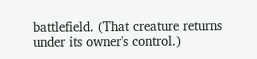battlefield. (That creature returns under its owner's control.)